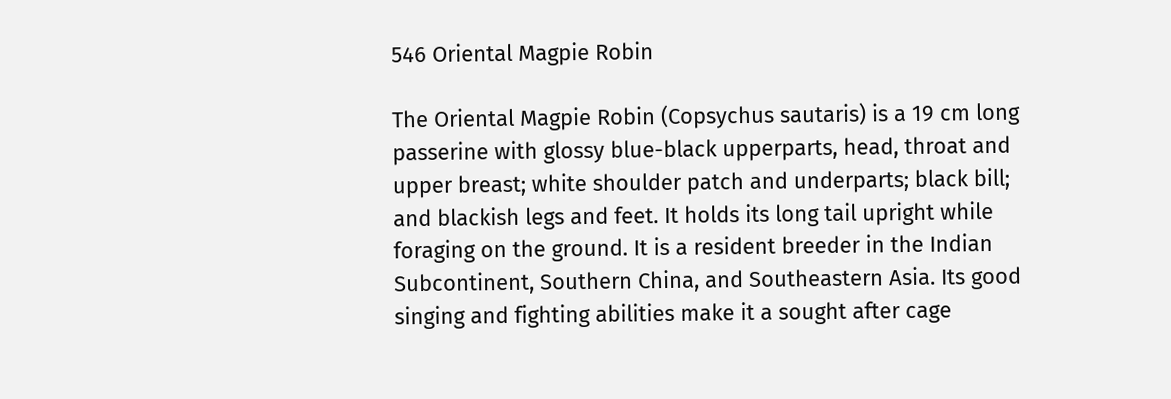546 Oriental Magpie Robin

The Oriental Magpie Robin (Copsychus sautaris) is a 19 cm long passerine with glossy blue-black upperparts, head, throat and upper breast; white shoulder patch and underparts; black bill; and blackish legs and feet. It holds its long tail upright while foraging on the ground. It is a resident breeder in the Indian Subcontinent, Southern China, and Southeastern Asia. Its good singing and fighting abilities make it a sought after cage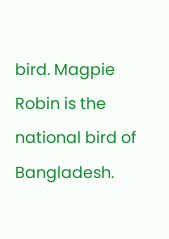bird. Magpie Robin is the national bird of Bangladesh.